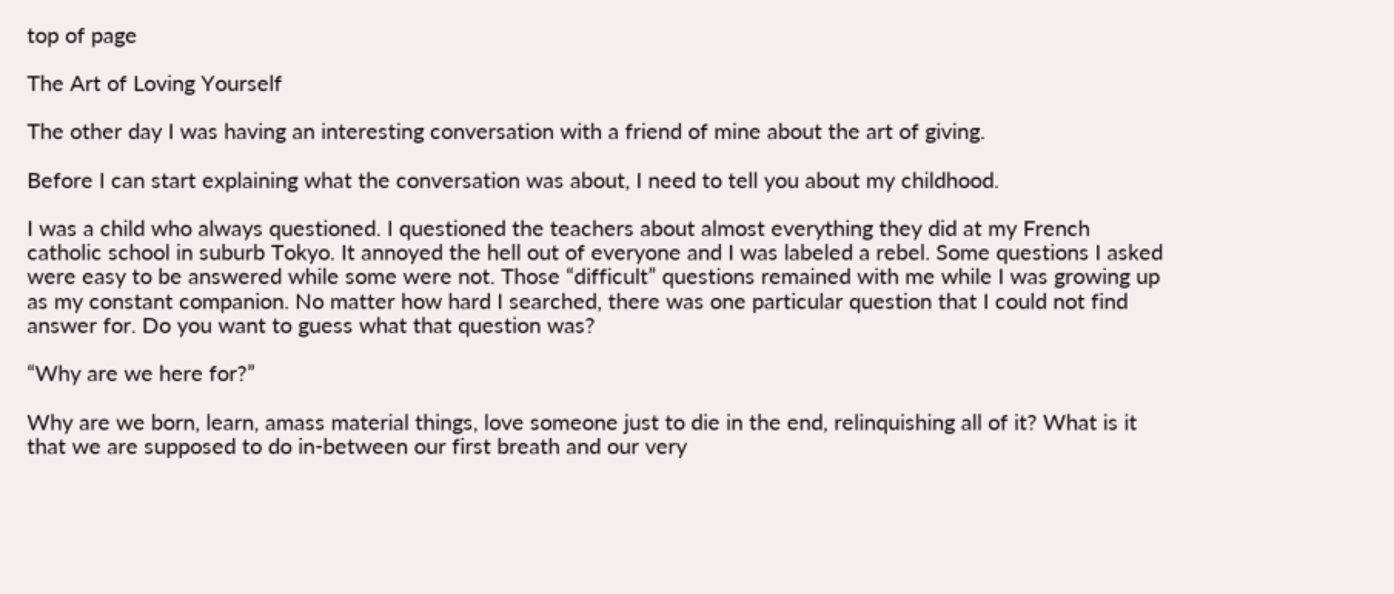top of page

The Art of Loving Yourself

The other day I was having an interesting conversation with a friend of mine about the art of giving.

Before I can start explaining what the conversation was about, I need to tell you about my childhood.

I was a child who always questioned. I questioned the teachers about almost everything they did at my French catholic school in suburb Tokyo. It annoyed the hell out of everyone and I was labeled a rebel. Some questions I asked were easy to be answered while some were not. Those “difficult” questions remained with me while I was growing up as my constant companion. No matter how hard I searched, there was one particular question that I could not find answer for. Do you want to guess what that question was?

“Why are we here for?”

Why are we born, learn, amass material things, love someone just to die in the end, relinquishing all of it? What is it that we are supposed to do in-between our first breath and our very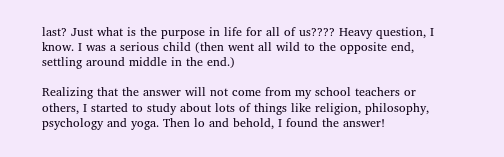last? Just what is the purpose in life for all of us???? Heavy question, I know. I was a serious child (then went all wild to the opposite end, settling around middle in the end.)

Realizing that the answer will not come from my school teachers or others, I started to study about lots of things like religion, philosophy, psychology and yoga. Then lo and behold, I found the answer!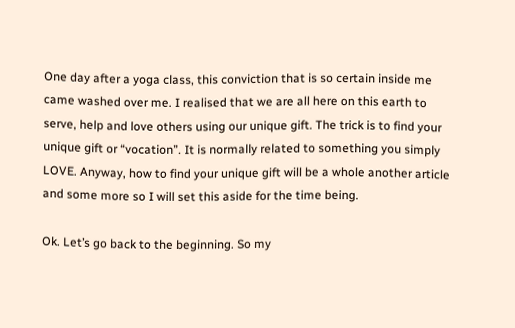One day after a yoga class, this conviction that is so certain inside me came washed over me. I realised that we are all here on this earth to serve, help and love others using our unique gift. The trick is to find your unique gift or “vocation”. It is normally related to something you simply LOVE. Anyway, how to find your unique gift will be a whole another article and some more so I will set this aside for the time being.

Ok. Let’s go back to the beginning. So my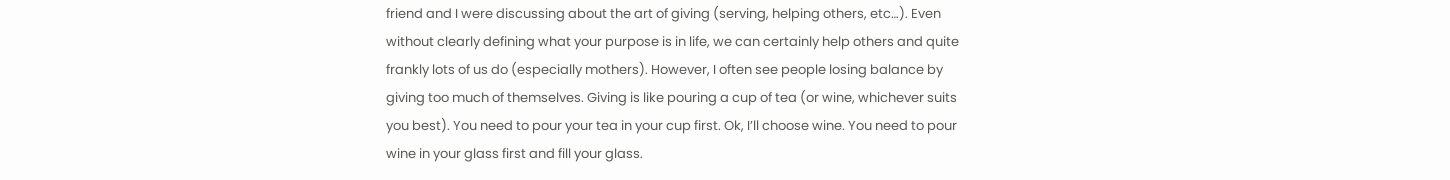friend and I were discussing about the art of giving (serving, helping others, etc…). Even without clearly defining what your purpose is in life, we can certainly help others and quite frankly lots of us do (especially mothers). However, I often see people losing balance by giving too much of themselves. Giving is like pouring a cup of tea (or wine, whichever suits you best). You need to pour your tea in your cup first. Ok, I’ll choose wine. You need to pour wine in your glass first and fill your glass.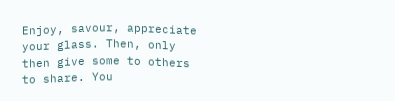Enjoy, savour, appreciate your glass. Then, only then give some to others to share. You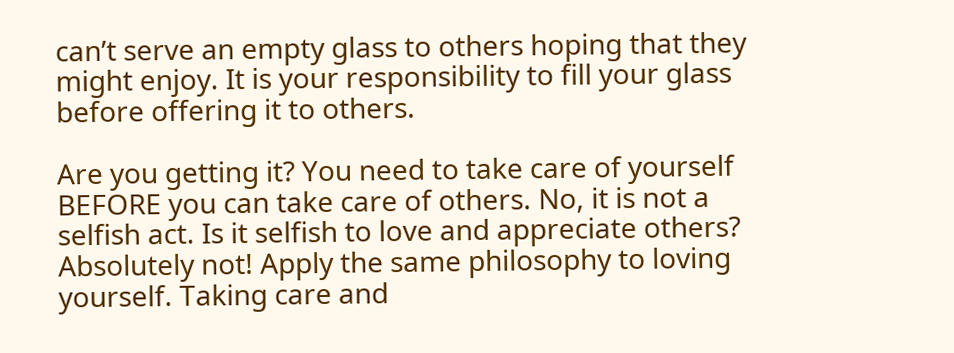can’t serve an empty glass to others hoping that they might enjoy. It is your responsibility to fill your glass before offering it to others.

Are you getting it? You need to take care of yourself BEFORE you can take care of others. No, it is not a selfish act. Is it selfish to love and appreciate others? Absolutely not! Apply the same philosophy to loving yourself. Taking care and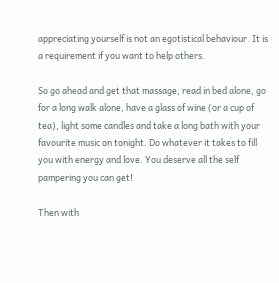appreciating yourself is not an egotistical behaviour. It is a requirement if you want to help others.

So go ahead and get that massage, read in bed alone, go for a long walk alone, have a glass of wine (or a cup of tea), light some candles and take a long bath with your favourite music on tonight. Do whatever it takes to fill you with energy and love. You deserve all the self pampering you can get!

Then with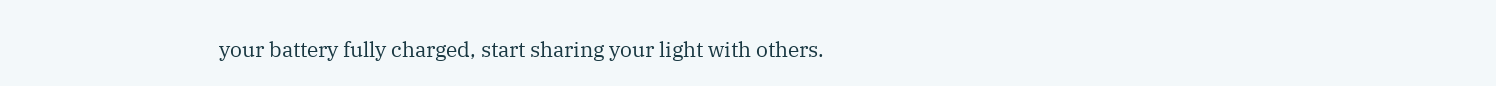your battery fully charged, start sharing your light with others.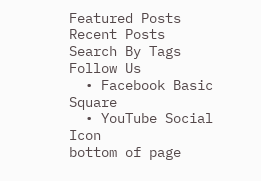Featured Posts
Recent Posts
Search By Tags
Follow Us
  • Facebook Basic Square
  • YouTube Social  Icon
bottom of page